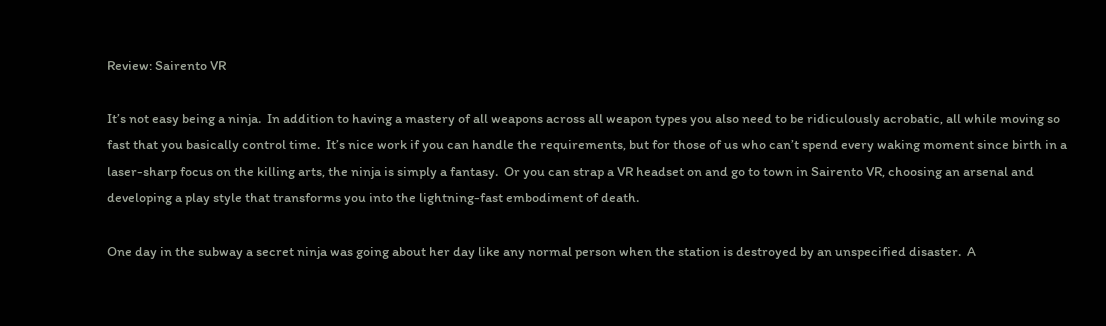Review: Sairento VR

It’s not easy being a ninja.  In addition to having a mastery of all weapons across all weapon types you also need to be ridiculously acrobatic, all while moving so fast that you basically control time.  It’s nice work if you can handle the requirements, but for those of us who can’t spend every waking moment since birth in a laser-sharp focus on the killing arts, the ninja is simply a fantasy.  Or you can strap a VR headset on and go to town in Sairento VR, choosing an arsenal and developing a play style that transforms you into the lightning-fast embodiment of death.

One day in the subway a secret ninja was going about her day like any normal person when the station is destroyed by an unspecified disaster.  A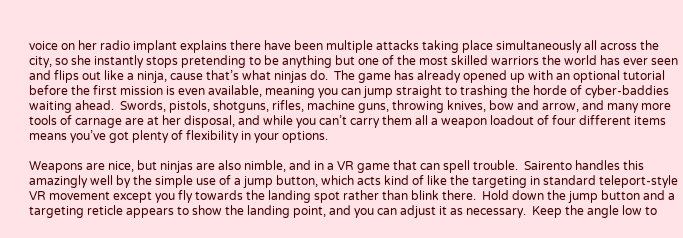voice on her radio implant explains there have been multiple attacks taking place simultaneously all across the city, so she instantly stops pretending to be anything but one of the most skilled warriors the world has ever seen and flips out like a ninja, cause that’s what ninjas do.  The game has already opened up with an optional tutorial before the first mission is even available, meaning you can jump straight to trashing the horde of cyber-baddies waiting ahead.  Swords, pistols, shotguns, rifles, machine guns, throwing knives, bow and arrow, and many more tools of carnage are at her disposal, and while you can’t carry them all a weapon loadout of four different items means you’ve got plenty of flexibility in your options.

Weapons are nice, but ninjas are also nimble, and in a VR game that can spell trouble.  Sairento handles this amazingly well by the simple use of a jump button, which acts kind of like the targeting in standard teleport-style VR movement except you fly towards the landing spot rather than blink there.  Hold down the jump button and a targeting reticle appears to show the landing point, and you can adjust it as necessary.  Keep the angle low to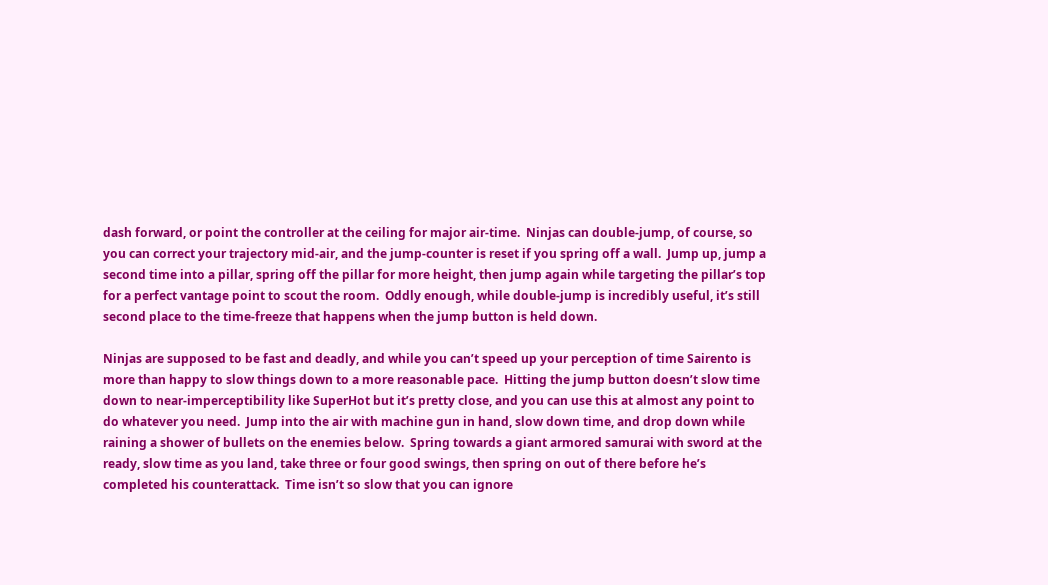dash forward, or point the controller at the ceiling for major air-time.  Ninjas can double-jump, of course, so you can correct your trajectory mid-air, and the jump-counter is reset if you spring off a wall.  Jump up, jump a second time into a pillar, spring off the pillar for more height, then jump again while targeting the pillar’s top for a perfect vantage point to scout the room.  Oddly enough, while double-jump is incredibly useful, it’s still second place to the time-freeze that happens when the jump button is held down.

Ninjas are supposed to be fast and deadly, and while you can’t speed up your perception of time Sairento is more than happy to slow things down to a more reasonable pace.  Hitting the jump button doesn’t slow time down to near-imperceptibility like SuperHot but it’s pretty close, and you can use this at almost any point to do whatever you need.  Jump into the air with machine gun in hand, slow down time, and drop down while raining a shower of bullets on the enemies below.  Spring towards a giant armored samurai with sword at the ready, slow time as you land, take three or four good swings, then spring on out of there before he’s completed his counterattack.  Time isn’t so slow that you can ignore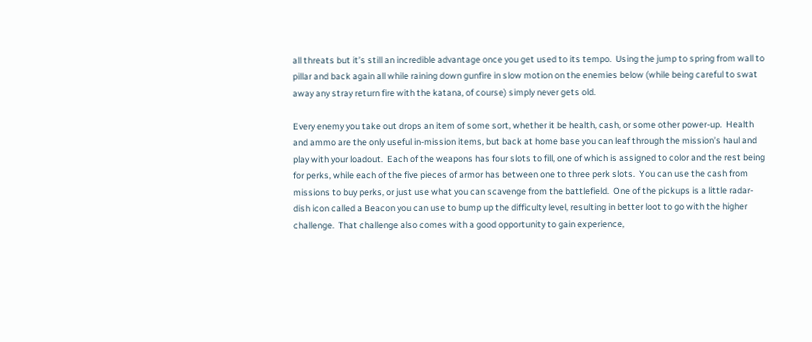all threats but it’s still an incredible advantage once you get used to its tempo.  Using the jump to spring from wall to pillar and back again all while raining down gunfire in slow motion on the enemies below (while being careful to swat away any stray return fire with the katana, of course) simply never gets old.

Every enemy you take out drops an item of some sort, whether it be health, cash, or some other power-up.  Health and ammo are the only useful in-mission items, but back at home base you can leaf through the mission’s haul and play with your loadout.  Each of the weapons has four slots to fill, one of which is assigned to color and the rest being for perks, while each of the five pieces of armor has between one to three perk slots.  You can use the cash from missions to buy perks, or just use what you can scavenge from the battlefield.  One of the pickups is a little radar-dish icon called a Beacon you can use to bump up the difficulty level, resulting in better loot to go with the higher challenge.  That challenge also comes with a good opportunity to gain experience,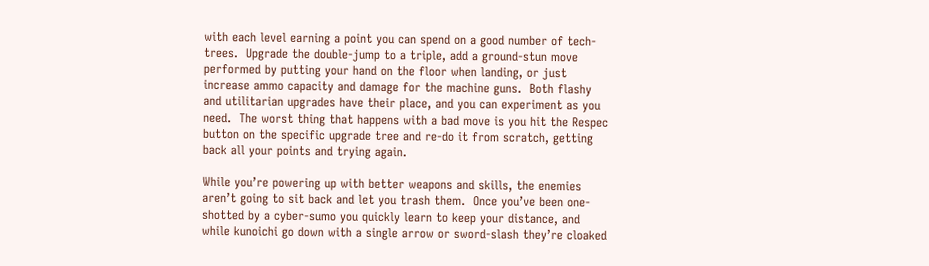with each level earning a point you can spend on a good number of tech-trees.  Upgrade the double-jump to a triple, add a ground-stun move performed by putting your hand on the floor when landing, or just increase ammo capacity and damage for the machine guns.  Both flashy and utilitarian upgrades have their place, and you can experiment as you need.  The worst thing that happens with a bad move is you hit the Respec button on the specific upgrade tree and re-do it from scratch, getting back all your points and trying again.

While you’re powering up with better weapons and skills, the enemies aren’t going to sit back and let you trash them.  Once you’ve been one-shotted by a cyber-sumo you quickly learn to keep your distance, and while kunoichi go down with a single arrow or sword-slash they’re cloaked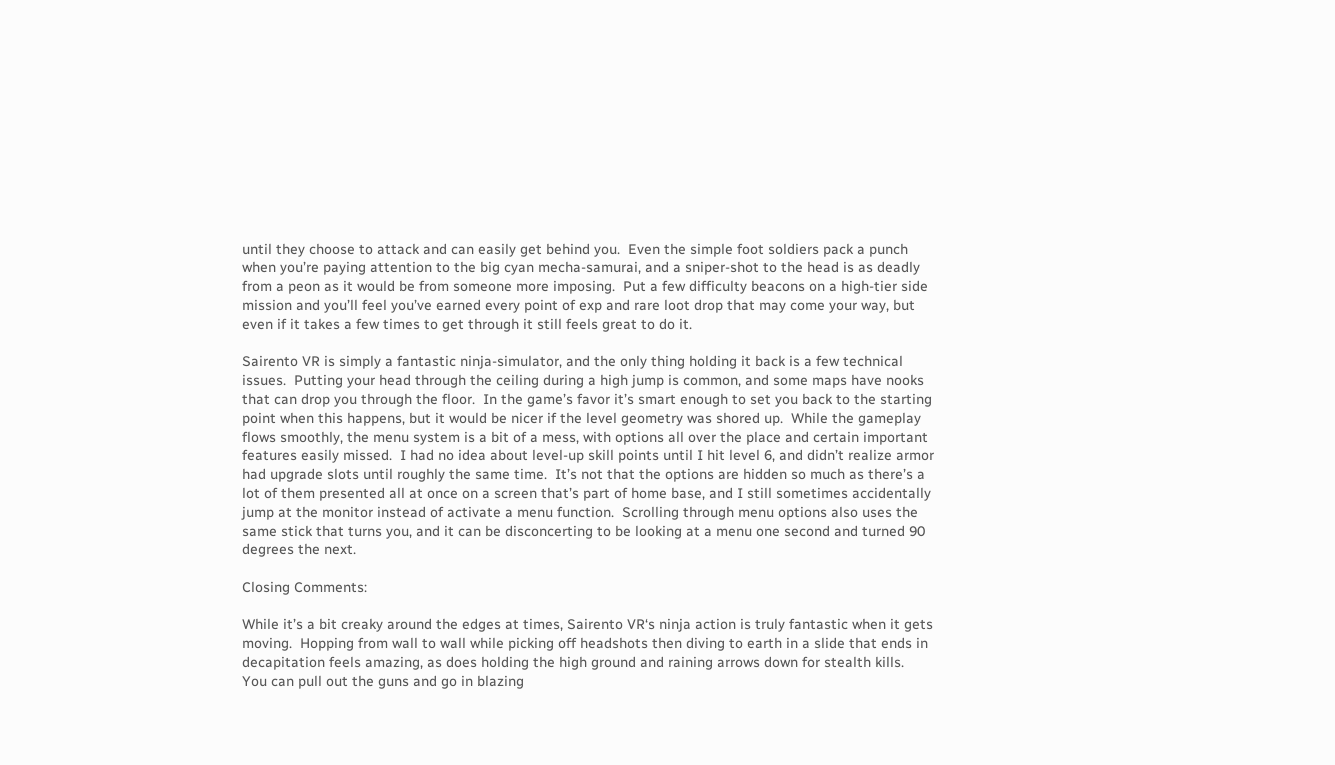until they choose to attack and can easily get behind you.  Even the simple foot soldiers pack a punch when you’re paying attention to the big cyan mecha-samurai, and a sniper-shot to the head is as deadly from a peon as it would be from someone more imposing.  Put a few difficulty beacons on a high-tier side mission and you’ll feel you’ve earned every point of exp and rare loot drop that may come your way, but even if it takes a few times to get through it still feels great to do it.

Sairento VR is simply a fantastic ninja-simulator, and the only thing holding it back is a few technical issues.  Putting your head through the ceiling during a high jump is common, and some maps have nooks that can drop you through the floor.  In the game’s favor it’s smart enough to set you back to the starting point when this happens, but it would be nicer if the level geometry was shored up.  While the gameplay flows smoothly, the menu system is a bit of a mess, with options all over the place and certain important features easily missed.  I had no idea about level-up skill points until I hit level 6, and didn’t realize armor had upgrade slots until roughly the same time.  It’s not that the options are hidden so much as there’s a lot of them presented all at once on a screen that’s part of home base, and I still sometimes accidentally jump at the monitor instead of activate a menu function.  Scrolling through menu options also uses the same stick that turns you, and it can be disconcerting to be looking at a menu one second and turned 90 degrees the next.

Closing Comments:

While it’s a bit creaky around the edges at times, Sairento VR‘s ninja action is truly fantastic when it gets moving.  Hopping from wall to wall while picking off headshots then diving to earth in a slide that ends in decapitation feels amazing, as does holding the high ground and raining arrows down for stealth kills.  You can pull out the guns and go in blazing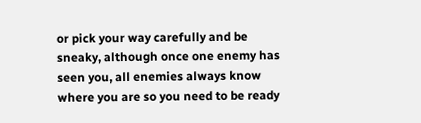or pick your way carefully and be sneaky, although once one enemy has seen you, all enemies always know where you are so you need to be ready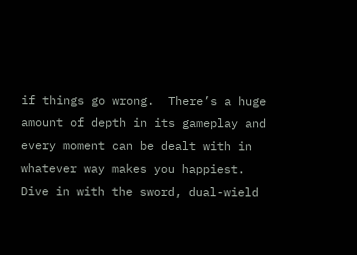if things go wrong.  There’s a huge amount of depth in its gameplay and every moment can be dealt with in whatever way makes you happiest.  Dive in with the sword, dual-wield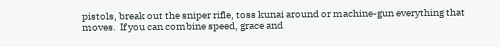pistols, break out the sniper rifle, toss kunai around or machine-gun everything that moves.  If you can combine speed, grace and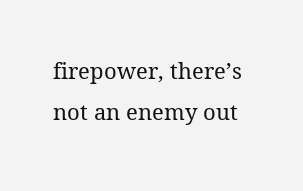firepower, there’s not an enemy out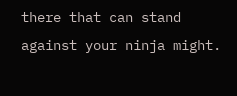there that can stand against your ninja might.